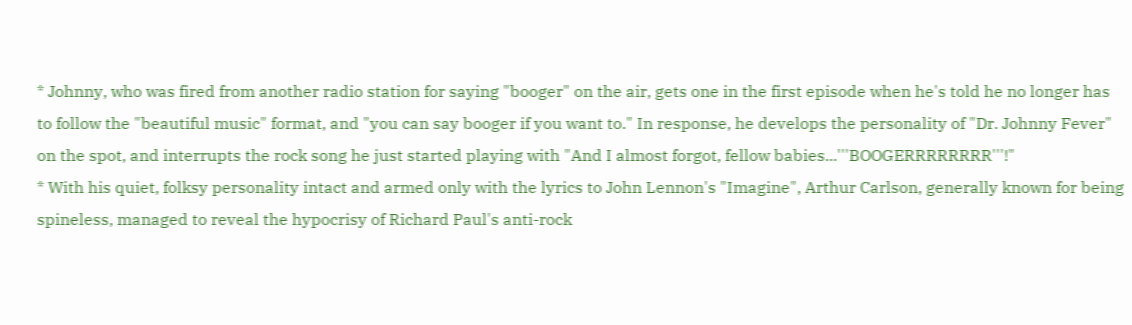* Johnny, who was fired from another radio station for saying "booger" on the air, gets one in the first episode when he's told he no longer has to follow the "beautiful music" format, and "you can say booger if you want to." In response, he develops the personality of "Dr. Johnny Fever" on the spot, and interrupts the rock song he just started playing with "And I almost forgot, fellow babies...'''BOOGERRRRRRRR'''!"
* With his quiet, folksy personality intact and armed only with the lyrics to John Lennon's "Imagine", Arthur Carlson, generally known for being spineless, managed to reveal the hypocrisy of Richard Paul's anti-rock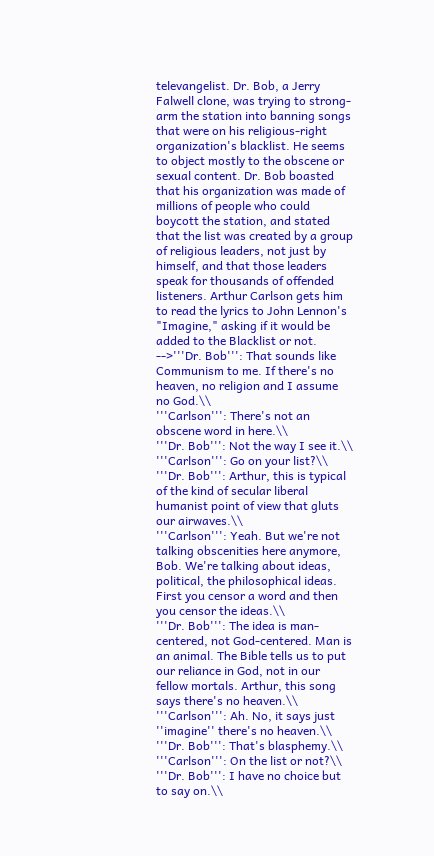televangelist. Dr. Bob, a Jerry Falwell clone, was trying to strong-arm the station into banning songs that were on his religious-right organization's blacklist. He seems to object mostly to the obscene or sexual content. Dr. Bob boasted that his organization was made of millions of people who could boycott the station, and stated that the list was created by a group of religious leaders, not just by himself, and that those leaders speak for thousands of offended listeners. Arthur Carlson gets him to read the lyrics to John Lennon's "Imagine," asking if it would be added to the Blacklist or not.
-->'''Dr. Bob''': That sounds like Communism to me. If there's no heaven, no religion and I assume no God.\\
'''Carlson''': There's not an obscene word in here.\\
'''Dr. Bob''': Not the way I see it.\\
'''Carlson''': Go on your list?\\
'''Dr. Bob''': Arthur, this is typical of the kind of secular liberal humanist point of view that gluts our airwaves.\\
'''Carlson''': Yeah. But we're not talking obscenities here anymore, Bob. We're talking about ideas, political, the philosophical ideas. First you censor a word and then you censor the ideas.\\
'''Dr. Bob''': The idea is man-centered, not God-centered. Man is an animal. The Bible tells us to put our reliance in God, not in our fellow mortals. Arthur, this song says there's no heaven.\\
'''Carlson''': Ah. No, it says just ''imagine'' there's no heaven.\\
'''Dr. Bob''': That's blasphemy.\\
'''Carlson''': On the list or not?\\
'''Dr. Bob''': I have no choice but to say on.\\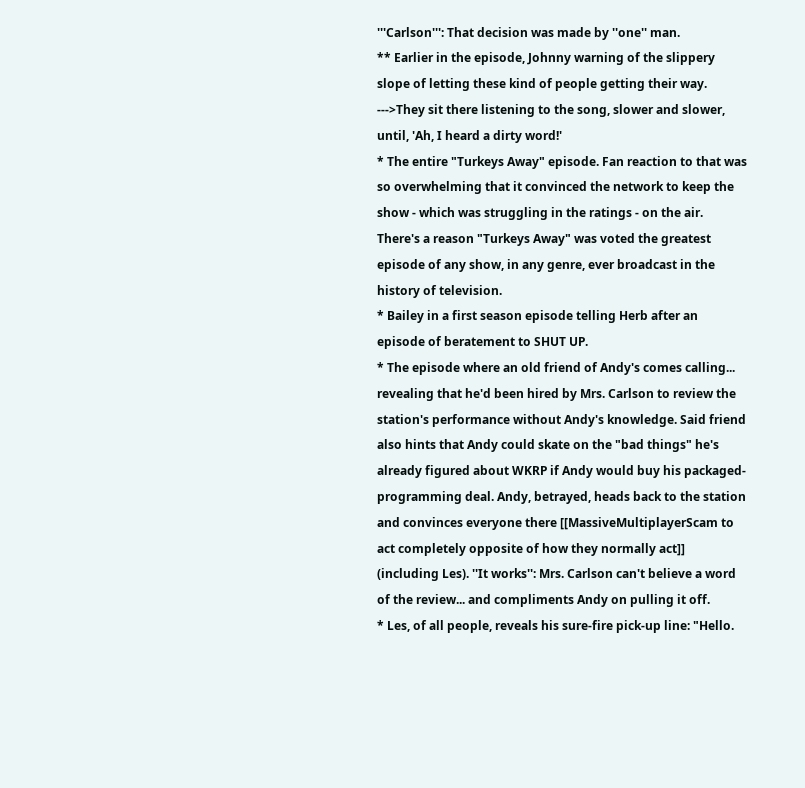'''Carlson''': That decision was made by ''one'' man.
** Earlier in the episode, Johnny warning of the slippery slope of letting these kind of people getting their way.
--->They sit there listening to the song, slower and slower, until, 'Ah, I heard a dirty word!'
* The entire "Turkeys Away" episode. Fan reaction to that was so overwhelming that it convinced the network to keep the show - which was struggling in the ratings - on the air. There's a reason "Turkeys Away" was voted the greatest episode of any show, in any genre, ever broadcast in the history of television.
* Bailey in a first season episode telling Herb after an episode of beratement to SHUT UP.
* The episode where an old friend of Andy's comes calling... revealing that he'd been hired by Mrs. Carlson to review the station's performance without Andy's knowledge. Said friend also hints that Andy could skate on the "bad things" he's already figured about WKRP if Andy would buy his packaged-programming deal. Andy, betrayed, heads back to the station and convinces everyone there [[MassiveMultiplayerScam to act completely opposite of how they normally act]] (including Les). ''It works'': Mrs. Carlson can't believe a word of the review... and compliments Andy on pulling it off.
* Les, of all people, reveals his sure-fire pick-up line: "Hello.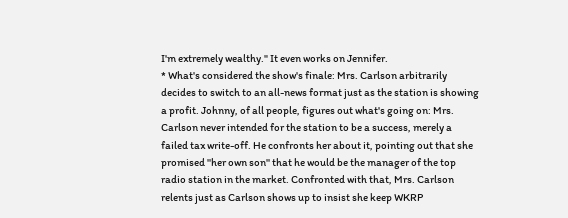I'm extremely wealthy." It even works on Jennifer.
* What's considered the show's finale: Mrs. Carlson arbitrarily decides to switch to an all-news format just as the station is showing a profit. Johnny, of all people, figures out what's going on: Mrs. Carlson never intended for the station to be a success, merely a failed tax write-off. He confronts her about it, pointing out that she promised ''her own son'' that he would be the manager of the top radio station in the market. Confronted with that, Mrs. Carlson relents just as Carlson shows up to insist she keep WKRP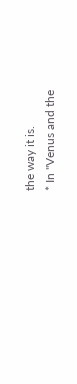the way it is.
* In "Venus and the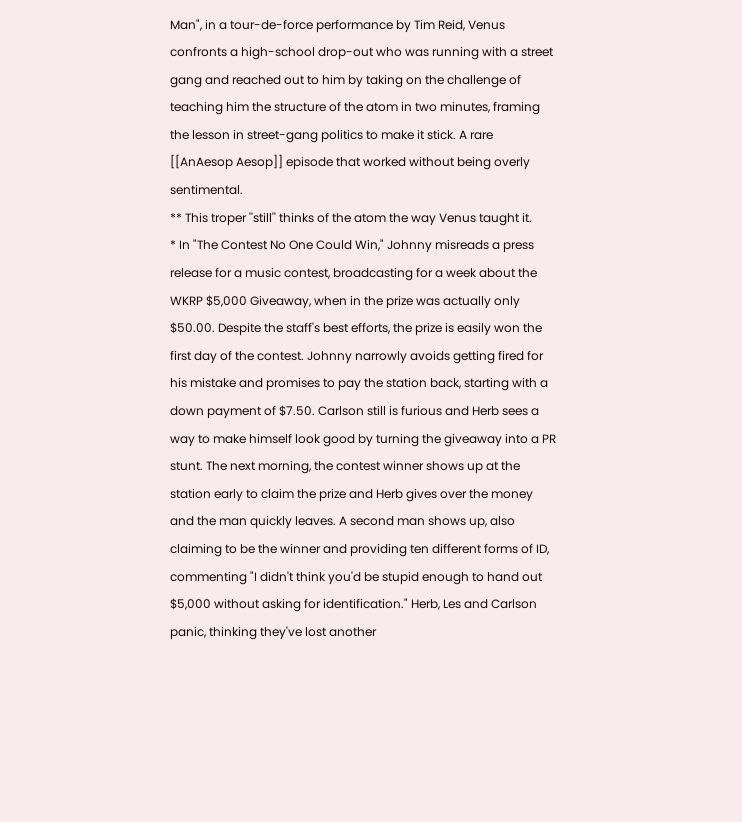Man", in a tour-de-force performance by Tim Reid, Venus confronts a high-school drop-out who was running with a street gang and reached out to him by taking on the challenge of teaching him the structure of the atom in two minutes, framing the lesson in street-gang politics to make it stick. A rare [[AnAesop Aesop]] episode that worked without being overly sentimental.
** This troper ''still'' thinks of the atom the way Venus taught it.
* In "The Contest No One Could Win," Johnny misreads a press release for a music contest, broadcasting for a week about the WKRP $5,000 Giveaway, when in the prize was actually only $50.00. Despite the staff's best efforts, the prize is easily won the first day of the contest. Johnny narrowly avoids getting fired for his mistake and promises to pay the station back, starting with a down payment of $7.50. Carlson still is furious and Herb sees a way to make himself look good by turning the giveaway into a PR stunt. The next morning, the contest winner shows up at the station early to claim the prize and Herb gives over the money and the man quickly leaves. A second man shows up, also claiming to be the winner and providing ten different forms of ID, commenting "I didn't think you'd be stupid enough to hand out $5,000 without asking for identification." Herb, Les and Carlson panic, thinking they've lost another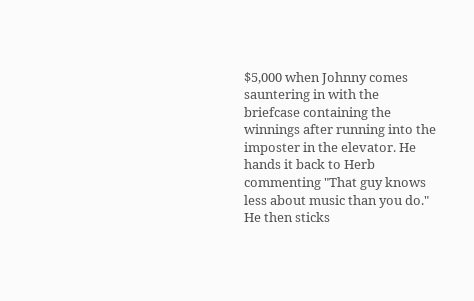$5,000 when Johnny comes sauntering in with the briefcase containing the winnings after running into the imposter in the elevator. He hands it back to Herb commenting "That guy knows less about music than you do." He then sticks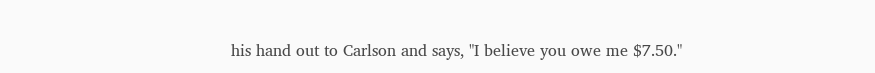his hand out to Carlson and says, "I believe you owe me $7.50."